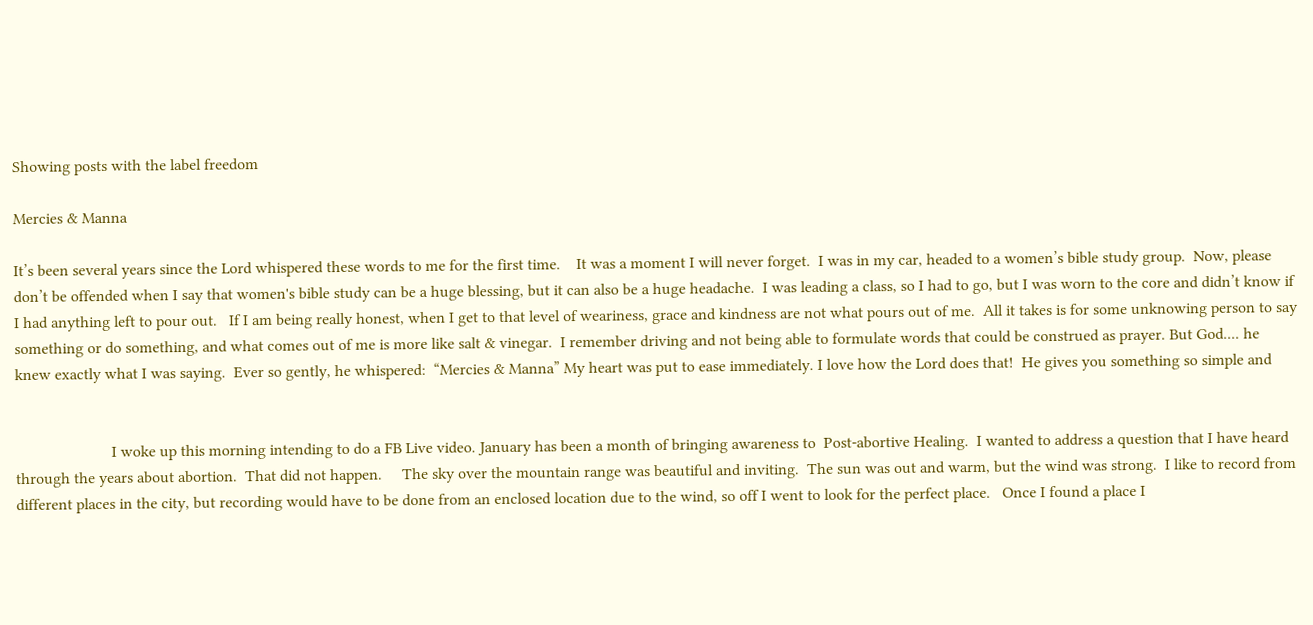Showing posts with the label freedom

Mercies & Manna

It’s been several years since the Lord whispered these words to me for the first time.    It was a moment I will never forget.  I was in my car, headed to a women’s bible study group.  Now, please don’t be offended when I say that women's bible study can be a huge blessing, but it can also be a huge headache.  I was leading a class, so I had to go, but I was worn to the core and didn’t know if I had anything left to pour out.   If I am being really honest, when I get to that level of weariness, grace and kindness are not what pours out of me.  All it takes is for some unknowing person to say something or do something, and what comes out of me is more like salt & vinegar.  I remember driving and not being able to formulate words that could be construed as prayer. But God.... he knew exactly what I was saying.  Ever so gently, he whispered:  “Mercies & Manna” My heart was put to ease immediately. I love how the Lord does that!  He gives you something so simple and


                        I woke up this morning intending to do a FB Live video. January has been a month of bringing awareness to  Post-abortive Healing.  I wanted to address a question that I have heard through the years about abortion.  That did not happen.     The sky over the mountain range was beautiful and inviting.  The sun was out and warm, but the wind was strong.  I like to record from different places in the city, but recording would have to be done from an enclosed location due to the wind, so off I went to look for the perfect place.   Once I found a place I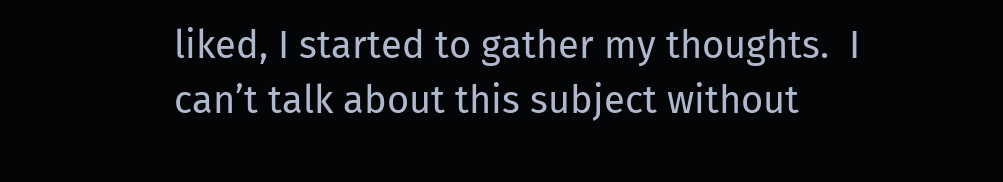liked, I started to gather my thoughts.  I can’t talk about this subject without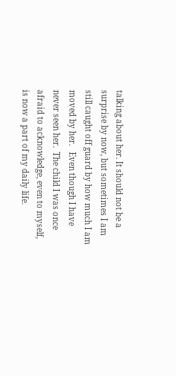talking about her. It should not be a surprise by now, but sometimes I am still caught off guard by how much I am moved by her.   Even though I have never seen her.  The child I was once afraid to acknowledge, even to myself, is now a part of my daily life.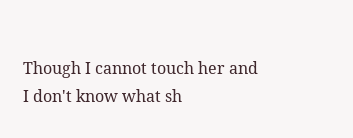Though I cannot touch her and I don't know what sh